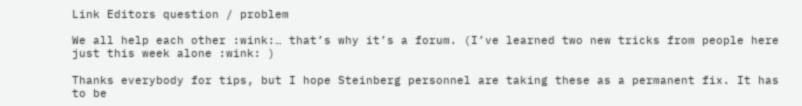Link Editors question / problem

We all help each other :wink:… that’s why it’s a forum. (I’ve learned two new tricks from people here just this week alone :wink: )

Thanks everybody for tips, but I hope Steinberg personnel are taking these as a permanent fix. It has to be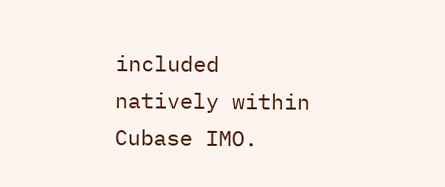included natively within Cubase IMO.